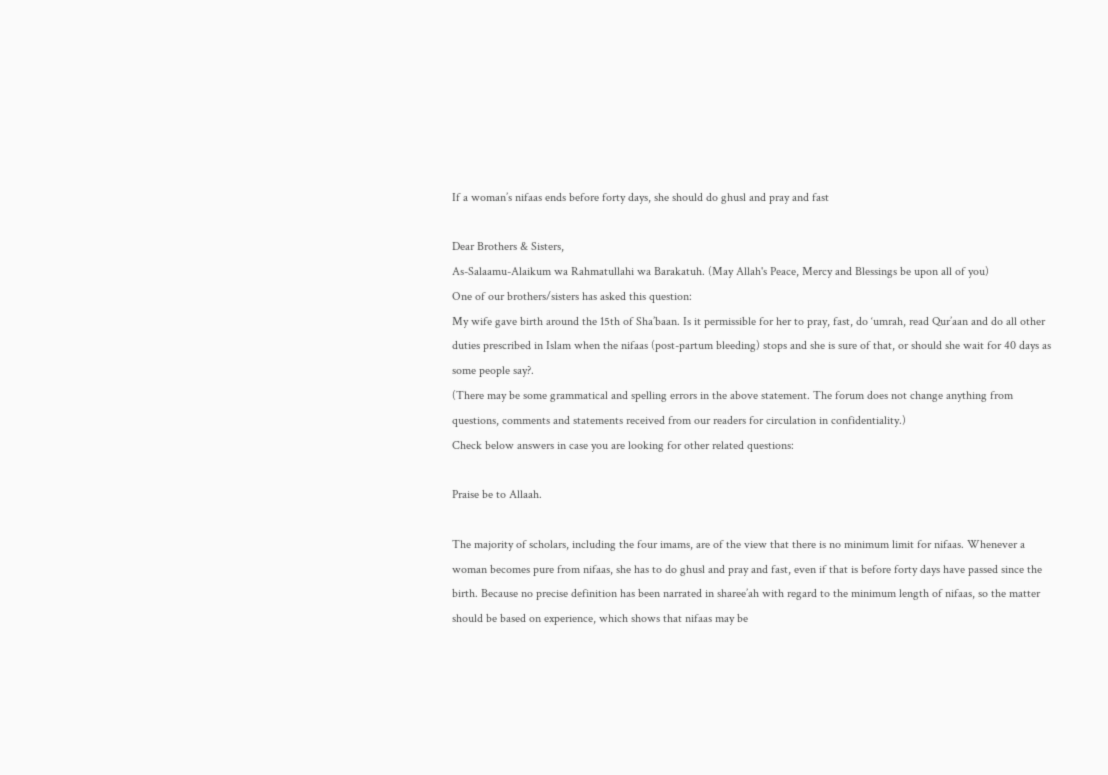If a woman’s nifaas ends before forty days, she should do ghusl and pray and fast

Dear Brothers & Sisters,
As-Salaamu-Alaikum wa Rahmatullahi wa Barakatuh. (May Allah's Peace, Mercy and Blessings be upon all of you)
One of our brothers/sisters has asked this question:
My wife gave birth around the 15th of Sha’baan. Is it permissible for her to pray, fast, do ‘umrah, read Qur’aan and do all other duties prescribed in Islam when the nifaas (post-partum bleeding) stops and she is sure of that, or should she wait for 40 days as some people say?.
(There may be some grammatical and spelling errors in the above statement. The forum does not change anything from questions, comments and statements received from our readers for circulation in confidentiality.)
Check below answers in case you are looking for other related questions:

Praise be to Allaah.

The majority of scholars, including the four imams, are of the view that there is no minimum limit for nifaas. Whenever a woman becomes pure from nifaas, she has to do ghusl and pray and fast, even if that is before forty days have passed since the birth. Because no precise definition has been narrated in sharee’ah with regard to the minimum length of nifaas, so the matter should be based on experience, which shows that nifaas may be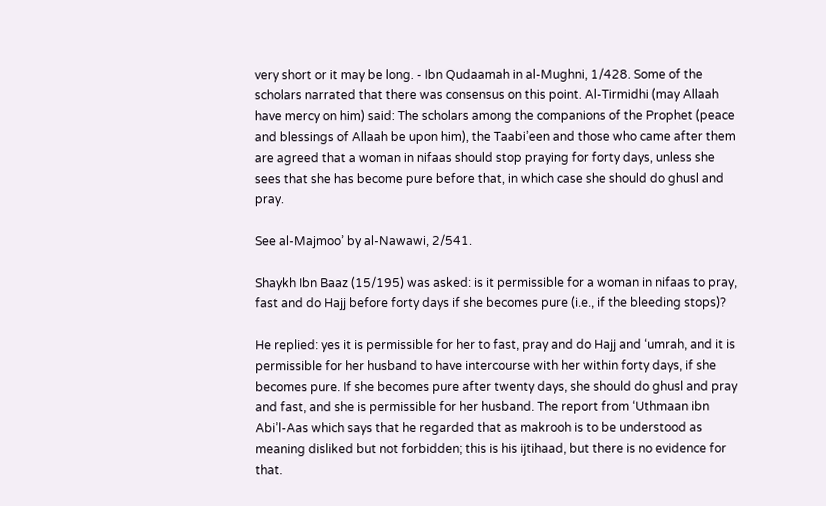very short or it may be long. - Ibn Qudaamah in al-Mughni, 1/428. Some of the scholars narrated that there was consensus on this point. Al-Tirmidhi (may Allaah have mercy on him) said: The scholars among the companions of the Prophet (peace and blessings of Allaah be upon him), the Taabi’een and those who came after them are agreed that a woman in nifaas should stop praying for forty days, unless she sees that she has become pure before that, in which case she should do ghusl and pray.

See al-Majmoo’ by al-Nawawi, 2/541.

Shaykh Ibn Baaz (15/195) was asked: is it permissible for a woman in nifaas to pray, fast and do Hajj before forty days if she becomes pure (i.e., if the bleeding stops)?

He replied: yes it is permissible for her to fast, pray and do Hajj and ‘umrah, and it is permissible for her husband to have intercourse with her within forty days, if she becomes pure. If she becomes pure after twenty days, she should do ghusl and pray and fast, and she is permissible for her husband. The report from ‘Uthmaan ibn Abi’l-Aas which says that he regarded that as makrooh is to be understood as meaning disliked but not forbidden; this is his ijtihaad, but there is no evidence for that.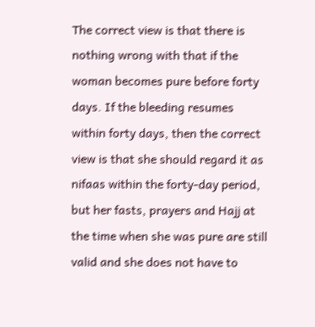The correct view is that there is nothing wrong with that if the woman becomes pure before forty days. If the bleeding resumes within forty days, then the correct view is that she should regard it as nifaas within the forty-day period, but her fasts, prayers and Hajj at the time when she was pure are still valid and she does not have to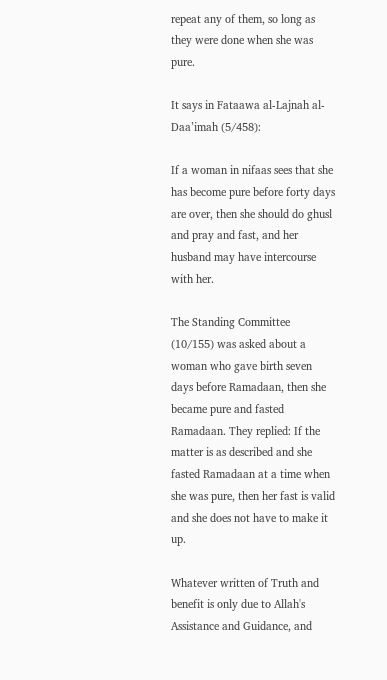repeat any of them, so long as they were done when she was pure.

It says in Fataawa al-Lajnah al-Daa’imah (5/458):

If a woman in nifaas sees that she has become pure before forty days are over, then she should do ghusl and pray and fast, and her husband may have intercourse with her.

The Standing Committee (10/155) was asked about a woman who gave birth seven days before Ramadaan, then she became pure and fasted Ramadaan. They replied: If the matter is as described and she fasted Ramadaan at a time when she was pure, then her fast is valid and she does not have to make it up.

Whatever written of Truth and benefit is only due to Allah's Assistance and Guidance, and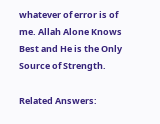whatever of error is of me. Allah Alone Knows Best and He is the Only Source of Strength.

Related Answers: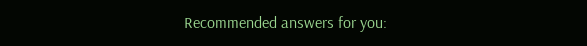Recommended answers for you: